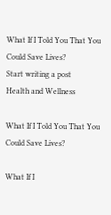What If I Told You That You Could Save Lives?
Start writing a post
Health and Wellness

What If I Told You That You Could Save Lives?

What If I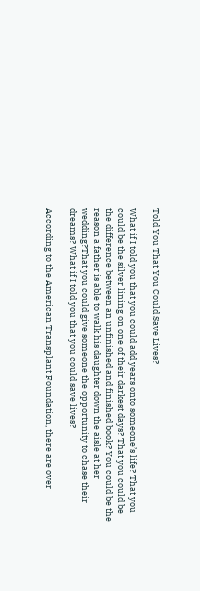Told You That You Could Save Lives?

What if I told you that you could add years onto someone’s life? That you could be the silver lining on one of their darkest days? That you could be the difference between an unfinished and finished book? You could be the reason a father is able to walk his daughter down the aisle at her wedding?That you could give someone the opportunity to chase their dreams? What if I told you that you could save lives?

According to the American Transplant Foundation, there are over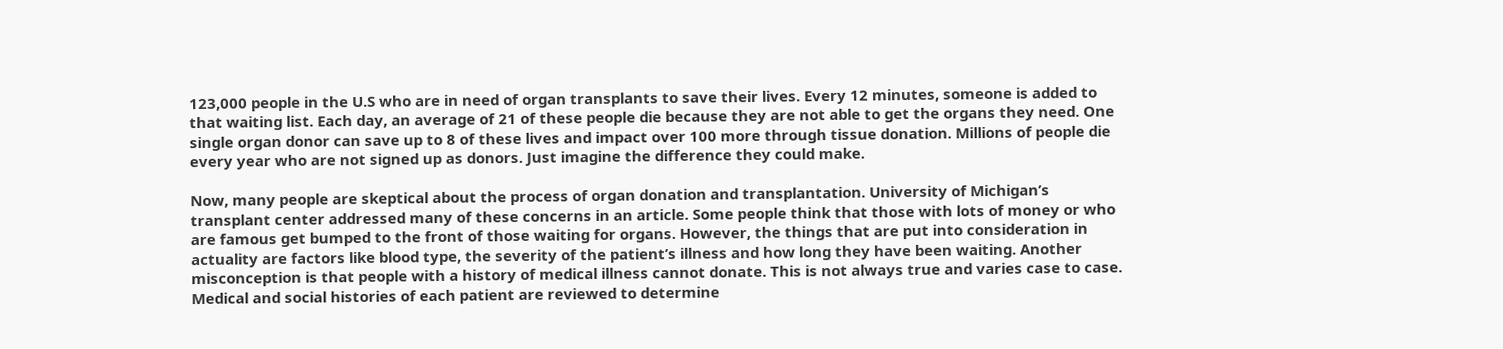123,000 people in the U.S who are in need of organ transplants to save their lives. Every 12 minutes, someone is added to that waiting list. Each day, an average of 21 of these people die because they are not able to get the organs they need. One single organ donor can save up to 8 of these lives and impact over 100 more through tissue donation. Millions of people die every year who are not signed up as donors. Just imagine the difference they could make.

Now, many people are skeptical about the process of organ donation and transplantation. University of Michigan’s transplant center addressed many of these concerns in an article. Some people think that those with lots of money or who are famous get bumped to the front of those waiting for organs. However, the things that are put into consideration in actuality are factors like blood type, the severity of the patient’s illness and how long they have been waiting. Another misconception is that people with a history of medical illness cannot donate. This is not always true and varies case to case. Medical and social histories of each patient are reviewed to determine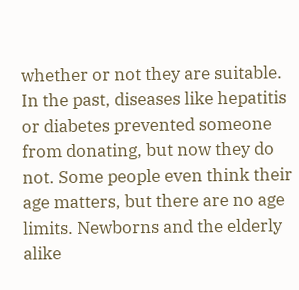whether or not they are suitable. In the past, diseases like hepatitis or diabetes prevented someone from donating, but now they do not. Some people even think their age matters, but there are no age limits. Newborns and the elderly alike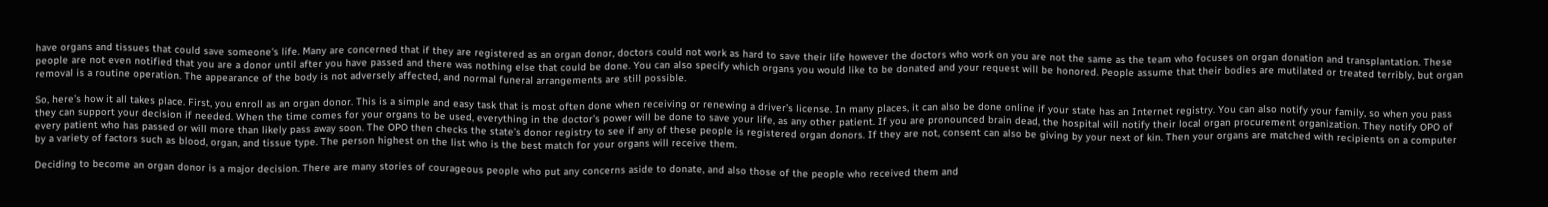have organs and tissues that could save someone's life. Many are concerned that if they are registered as an organ donor, doctors could not work as hard to save their life however the doctors who work on you are not the same as the team who focuses on organ donation and transplantation. These people are not even notified that you are a donor until after you have passed and there was nothing else that could be done. You can also specify which organs you would like to be donated and your request will be honored. People assume that their bodies are mutilated or treated terribly, but organ removal is a routine operation. The appearance of the body is not adversely affected, and normal funeral arrangements are still possible.

So, here’s how it all takes place. First, you enroll as an organ donor. This is a simple and easy task that is most often done when receiving or renewing a driver’s license. In many places, it can also be done online if your state has an Internet registry. You can also notify your family, so when you pass they can support your decision if needed. When the time comes for your organs to be used, everything in the doctor’s power will be done to save your life, as any other patient. If you are pronounced brain dead, the hospital will notify their local organ procurement organization. They notify OPO of every patient who has passed or will more than likely pass away soon. The OPO then checks the state’s donor registry to see if any of these people is registered organ donors. If they are not, consent can also be giving by your next of kin. Then your organs are matched with recipients on a computer by a variety of factors such as blood, organ, and tissue type. The person highest on the list who is the best match for your organs will receive them.

Deciding to become an organ donor is a major decision. There are many stories of courageous people who put any concerns aside to donate, and also those of the people who received them and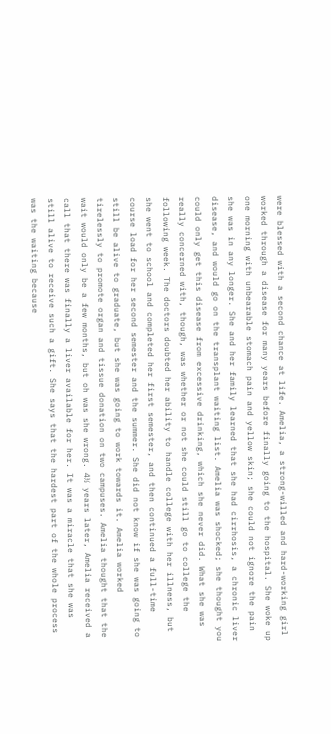were blessed with a second chance at life. Amelia, a strong-willed and hard-working girl worked through a disease for many years before finally going to the hospital. She woke up one morning with unbearable stomach pain and yellow skin; she could not ignore the pain she was in any longer. She and her family learned that she had cirrhosis, a chronic liver disease, and would go on the transplant waiting list. Amelia was shocked; she thought you could only get this disease from excessive drinking, which she never did. What she was really concerned with, though, was whether or not she could still go to college the following week. The doctors doubted her ability to handle college with her illness, but she went to school and completed her first semester, and then continued a full-time course load for her second semester and the summer. She did not know if she was going to still be alive to graduate, but she was going to work towards it. Amelia worked tirelessly to promote organ and tissue donation on two campuses. Amelia thought that the wait would only be a few months, but oh was she wrong. 4½ years later, Amelia received a call that there was finally a liver available for her. It was a miracle that she was still alive to receive such a gift. She says that the hardest part of the whole process was the waiting because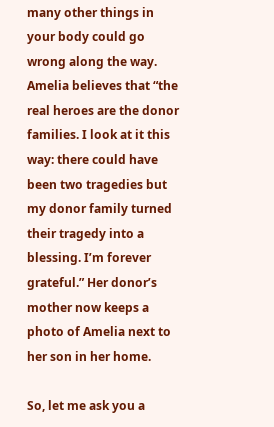many other things in your body could go wrong along the way. Amelia believes that “the real heroes are the donor families. I look at it this way: there could have been two tragedies but my donor family turned their tragedy into a blessing. I’m forever grateful.” Her donor’s mother now keeps a photo of Amelia next to her son in her home.

So, let me ask you a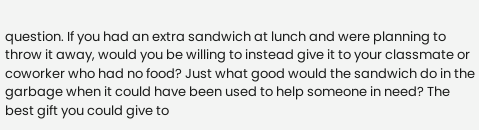question. If you had an extra sandwich at lunch and were planning to throw it away, would you be willing to instead give it to your classmate or coworker who had no food? Just what good would the sandwich do in the garbage when it could have been used to help someone in need? The best gift you could give to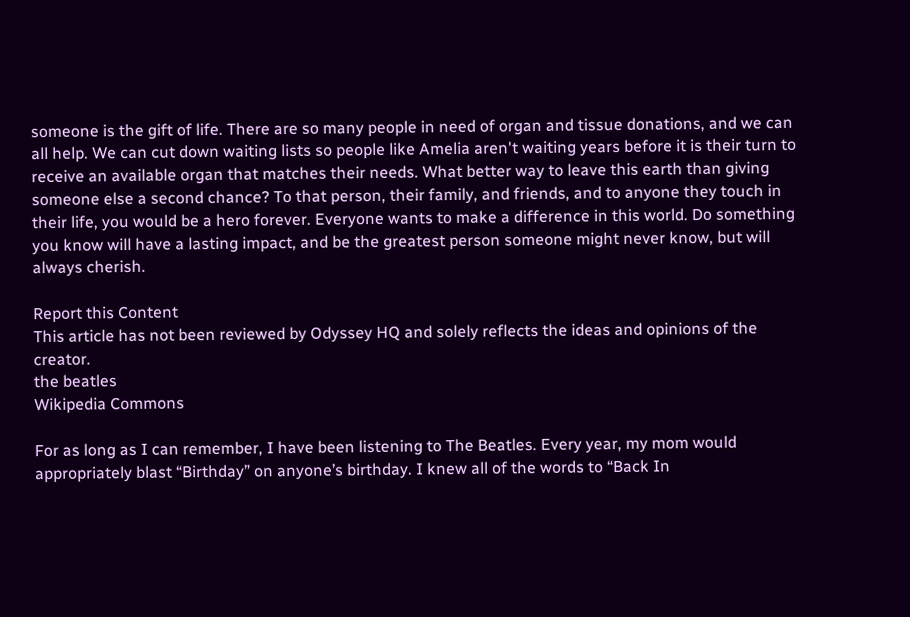someone is the gift of life. There are so many people in need of organ and tissue donations, and we can all help. We can cut down waiting lists so people like Amelia aren't waiting years before it is their turn to receive an available organ that matches their needs. What better way to leave this earth than giving someone else a second chance? To that person, their family, and friends, and to anyone they touch in their life, you would be a hero forever. Everyone wants to make a difference in this world. Do something you know will have a lasting impact, and be the greatest person someone might never know, but will always cherish.

Report this Content
This article has not been reviewed by Odyssey HQ and solely reflects the ideas and opinions of the creator.
the beatles
Wikipedia Commons

For as long as I can remember, I have been listening to The Beatles. Every year, my mom would appropriately blast “Birthday” on anyone’s birthday. I knew all of the words to “Back In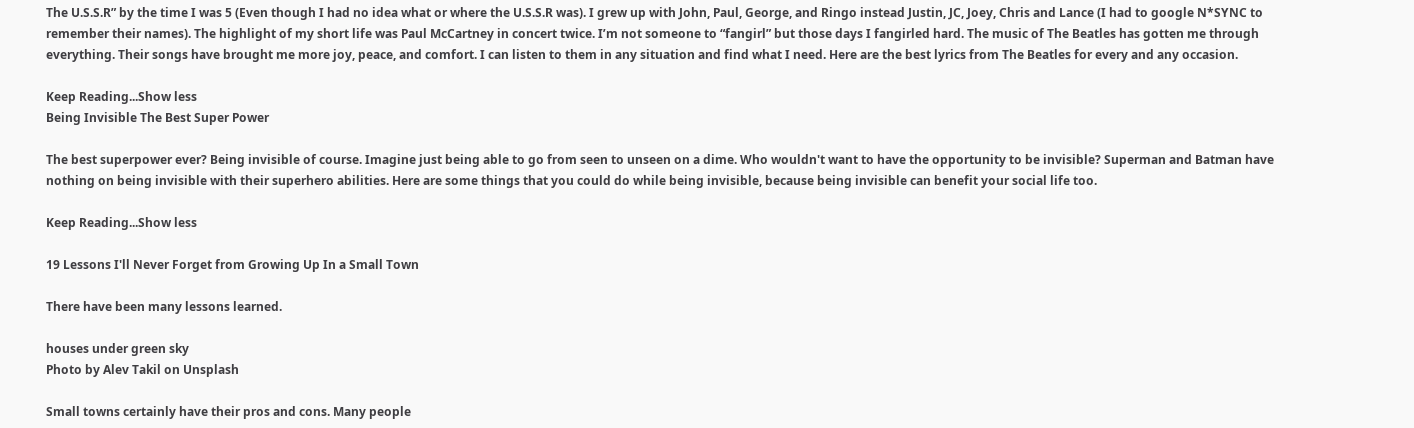The U.S.S.R” by the time I was 5 (Even though I had no idea what or where the U.S.S.R was). I grew up with John, Paul, George, and Ringo instead Justin, JC, Joey, Chris and Lance (I had to google N*SYNC to remember their names). The highlight of my short life was Paul McCartney in concert twice. I’m not someone to “fangirl” but those days I fangirled hard. The music of The Beatles has gotten me through everything. Their songs have brought me more joy, peace, and comfort. I can listen to them in any situation and find what I need. Here are the best lyrics from The Beatles for every and any occasion.

Keep Reading...Show less
Being Invisible The Best Super Power

The best superpower ever? Being invisible of course. Imagine just being able to go from seen to unseen on a dime. Who wouldn't want to have the opportunity to be invisible? Superman and Batman have nothing on being invisible with their superhero abilities. Here are some things that you could do while being invisible, because being invisible can benefit your social life too.

Keep Reading...Show less

19 Lessons I'll Never Forget from Growing Up In a Small Town

There have been many lessons learned.

houses under green sky
Photo by Alev Takil on Unsplash

Small towns certainly have their pros and cons. Many people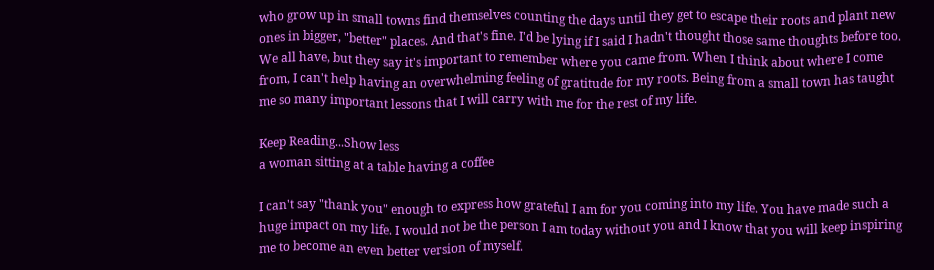who grow up in small towns find themselves counting the days until they get to escape their roots and plant new ones in bigger, "better" places. And that's fine. I'd be lying if I said I hadn't thought those same thoughts before too. We all have, but they say it's important to remember where you came from. When I think about where I come from, I can't help having an overwhelming feeling of gratitude for my roots. Being from a small town has taught me so many important lessons that I will carry with me for the rest of my life.

Keep Reading...Show less
a woman sitting at a table having a coffee

I can't say "thank you" enough to express how grateful I am for you coming into my life. You have made such a huge impact on my life. I would not be the person I am today without you and I know that you will keep inspiring me to become an even better version of myself.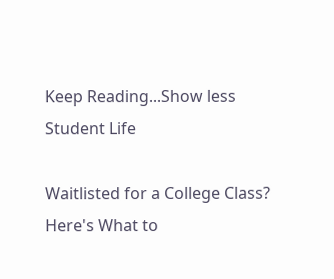Keep Reading...Show less
Student Life

Waitlisted for a College Class? Here's What to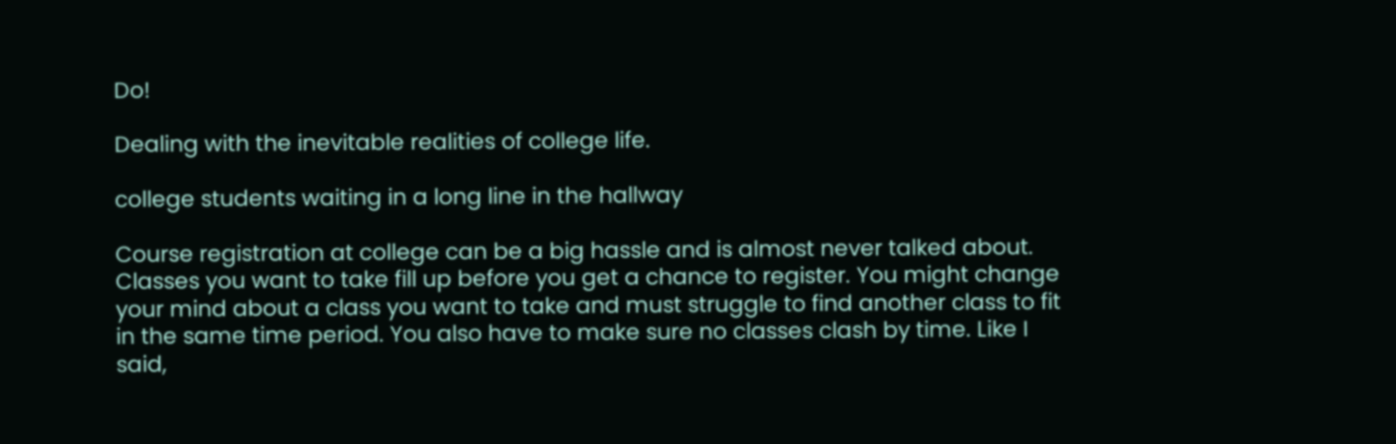Do!

Dealing with the inevitable realities of college life.

college students waiting in a long line in the hallway

Course registration at college can be a big hassle and is almost never talked about. Classes you want to take fill up before you get a chance to register. You might change your mind about a class you want to take and must struggle to find another class to fit in the same time period. You also have to make sure no classes clash by time. Like I said,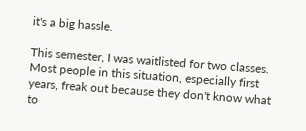it's a big hassle.

This semester, I was waitlisted for two classes. Most people in this situation, especially first years, freak out because they don't know what to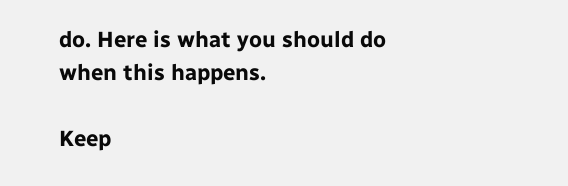do. Here is what you should do when this happens.

Keep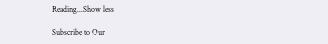Reading...Show less

Subscribe to Our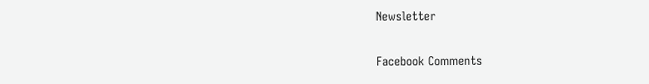Newsletter

Facebook Comments